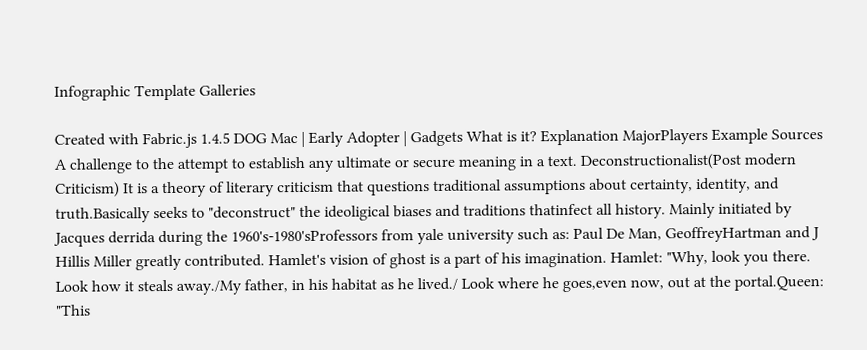Infographic Template Galleries

Created with Fabric.js 1.4.5 DOG Mac | Early Adopter | Gadgets What is it? Explanation MajorPlayers Example Sources A challenge to the attempt to establish any ultimate or secure meaning in a text. Deconstructionalist(Post modern Criticism) It is a theory of literary criticism that questions traditional assumptions about certainty, identity, and truth.Basically seeks to "deconstruct" the ideoligical biases and traditions thatinfect all history. Mainly initiated by Jacques derrida during the 1960's-1980'sProfessors from yale university such as: Paul De Man, GeoffreyHartman and J Hillis Miller greatly contributed. Hamlet's vision of ghost is a part of his imagination. Hamlet: "Why, look you there. Look how it steals away./My father, in his habitat as he lived./ Look where he goes,even now, out at the portal.Queen: "This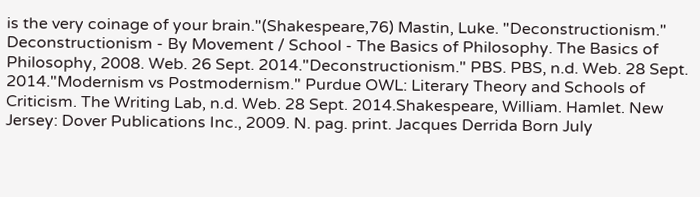is the very coinage of your brain."(Shakespeare,76) Mastin, Luke. "Deconstructionism." Deconstructionism - By Movement / School - The Basics of Philosophy. The Basics of Philosophy, 2008. Web. 26 Sept. 2014."Deconstructionism." PBS. PBS, n.d. Web. 28 Sept. 2014."Modernism vs Postmodernism." Purdue OWL: Literary Theory and Schools of Criticism. The Writing Lab, n.d. Web. 28 Sept. 2014.Shakespeare, William. Hamlet. New Jersey: Dover Publications Inc., 2009. N. pag. print. Jacques Derrida Born July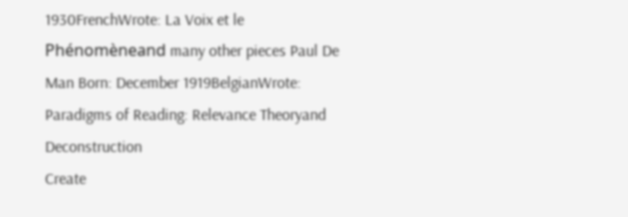1930FrenchWrote: La Voix et le Phénomèneand many other pieces Paul De Man Born: December 1919BelgianWrote: Paradigms of Reading: Relevance Theoryand Deconstruction
Create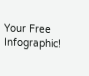Your Free Infographic!